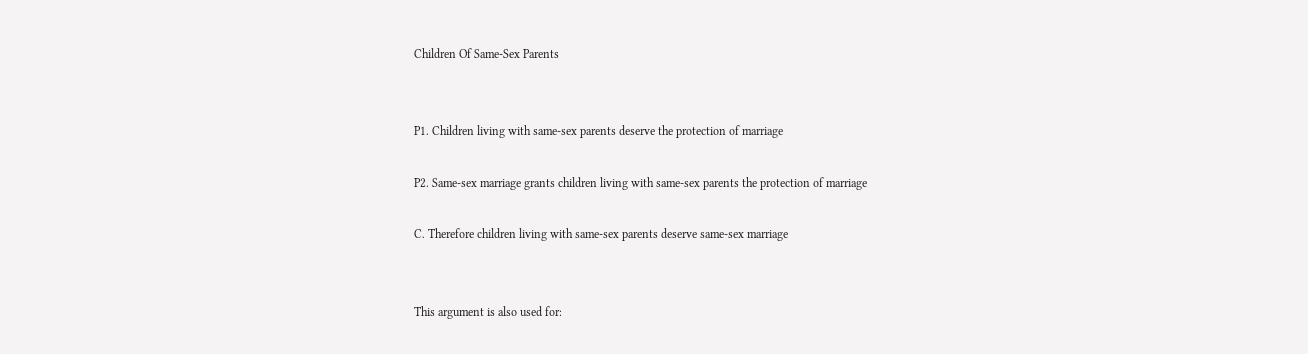Children Of Same-Sex Parents


P1. Children living with same-sex parents deserve the protection of marriage

P2. Same-sex marriage grants children living with same-sex parents the protection of marriage

C. Therefore children living with same-sex parents deserve same-sex marriage


This argument is also used for: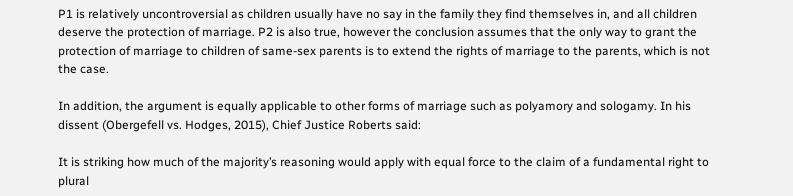P1 is relatively uncontroversial as children usually have no say in the family they find themselves in, and all children deserve the protection of marriage. P2 is also true, however the conclusion assumes that the only way to grant the protection of marriage to children of same-sex parents is to extend the rights of marriage to the parents, which is not the case.

In addition, the argument is equally applicable to other forms of marriage such as polyamory and sologamy. In his dissent (Obergefell vs. Hodges, 2015), Chief Justice Roberts said:

It is striking how much of the majority’s reasoning would apply with equal force to the claim of a fundamental right to plural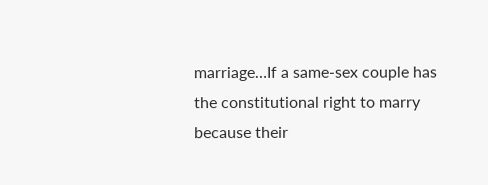marriage…If a same-sex couple has the constitutional right to marry because their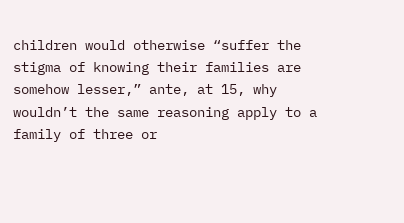children would otherwise “suffer the stigma of knowing their families are somehow lesser,” ante, at 15, why wouldn’t the same reasoning apply to a family of three or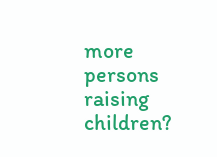more persons raising children?